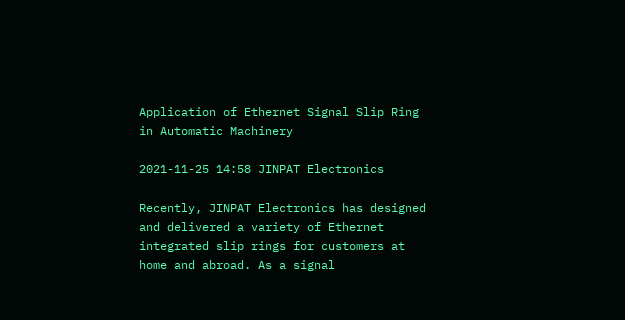Application of Ethernet Signal Slip Ring in Automatic Machinery

2021-11-25 14:58 JINPAT Electronics

Recently, JINPAT Electronics has designed and delivered a variety of Ethernet integrated slip rings for customers at home and abroad. As a signal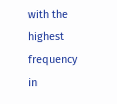with the highest frequency in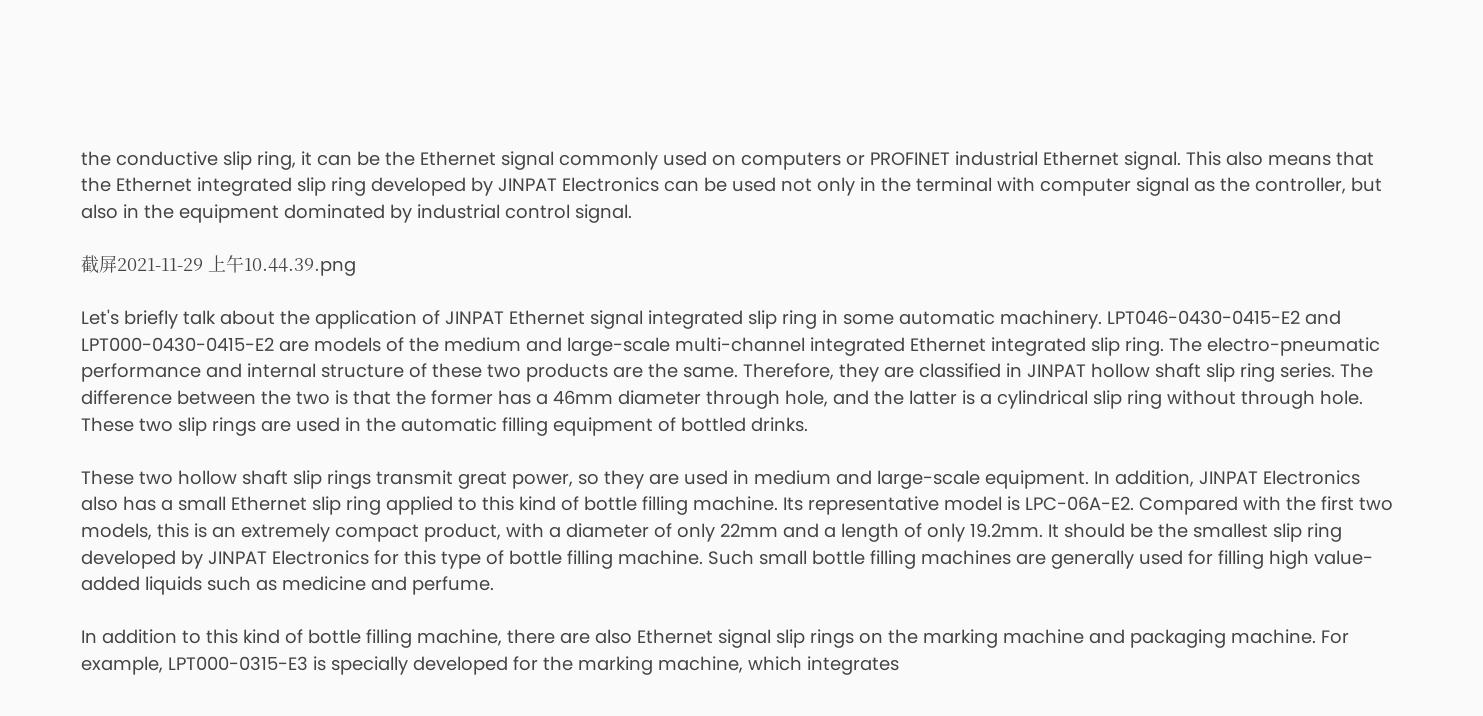the conductive slip ring, it can be the Ethernet signal commonly used on computers or PROFINET industrial Ethernet signal. This also means that the Ethernet integrated slip ring developed by JINPAT Electronics can be used not only in the terminal with computer signal as the controller, but also in the equipment dominated by industrial control signal.

截屏2021-11-29 上午10.44.39.png

Let's briefly talk about the application of JINPAT Ethernet signal integrated slip ring in some automatic machinery. LPT046-0430-0415-E2 and LPT000-0430-0415-E2 are models of the medium and large-scale multi-channel integrated Ethernet integrated slip ring. The electro-pneumatic performance and internal structure of these two products are the same. Therefore, they are classified in JINPAT hollow shaft slip ring series. The difference between the two is that the former has a 46mm diameter through hole, and the latter is a cylindrical slip ring without through hole. These two slip rings are used in the automatic filling equipment of bottled drinks.

These two hollow shaft slip rings transmit great power, so they are used in medium and large-scale equipment. In addition, JINPAT Electronics also has a small Ethernet slip ring applied to this kind of bottle filling machine. Its representative model is LPC-06A-E2. Compared with the first two models, this is an extremely compact product, with a diameter of only 22mm and a length of only 19.2mm. It should be the smallest slip ring developed by JINPAT Electronics for this type of bottle filling machine. Such small bottle filling machines are generally used for filling high value-added liquids such as medicine and perfume.

In addition to this kind of bottle filling machine, there are also Ethernet signal slip rings on the marking machine and packaging machine. For example, LPT000-0315-E3 is specially developed for the marking machine, which integrates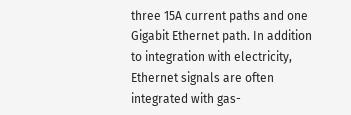three 15A current paths and one Gigabit Ethernet path. In addition to integration with electricity, Ethernet signals are often integrated with gas-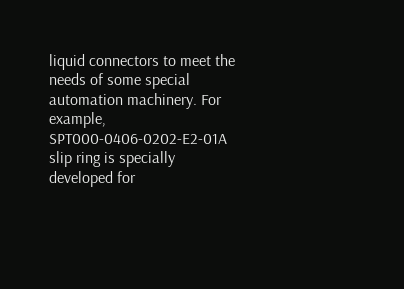liquid connectors to meet the needs of some special automation machinery. For example, SPT000-0406-0202-E2-01A slip ring is specially developed for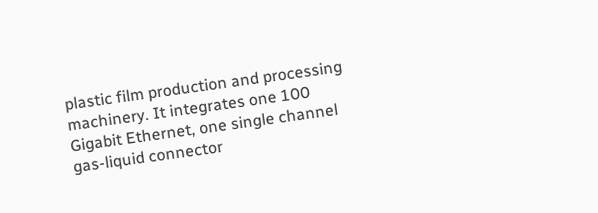plastic film production and processing machinery. It integrates one 100 Gigabit Ethernet, one single channel gas-liquid connector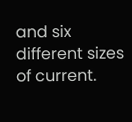and six different sizes of current.